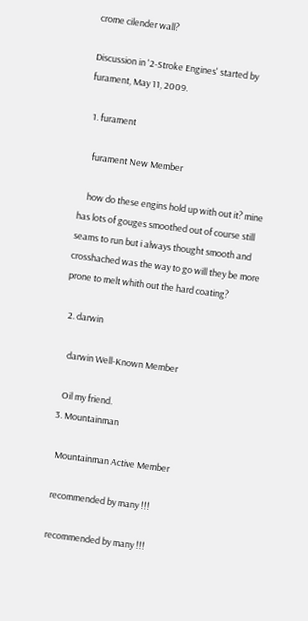crome cilender wall?

Discussion in '2-Stroke Engines' started by furament, May 11, 2009.

  1. furament

    furament New Member

    how do these engins hold up with out it? mine has lots of gouges smoothed out of course still seams to run but i always thought smooth and crosshached was the way to go will they be more prone to melt whith out the hard coating?

  2. darwin

    darwin Well-Known Member

    Oil my friend.
  3. Mountainman

    Mountainman Active Member

    recommended by many !!!

    recommended by many !!!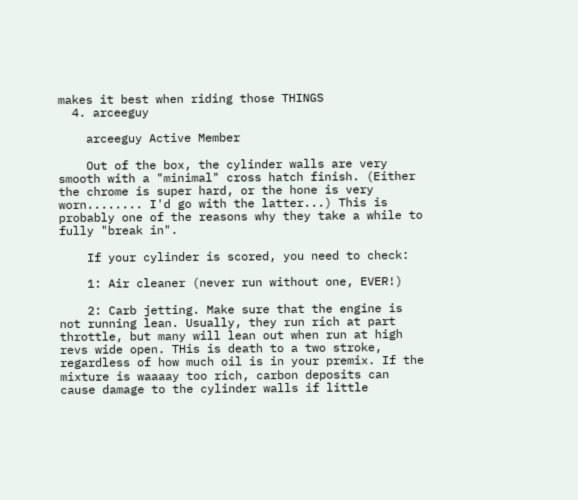makes it best when riding those THINGS
  4. arceeguy

    arceeguy Active Member

    Out of the box, the cylinder walls are very smooth with a "minimal" cross hatch finish. (Either the chrome is super hard, or the hone is very worn........ I'd go with the latter...) This is probably one of the reasons why they take a while to fully "break in".

    If your cylinder is scored, you need to check:

    1: Air cleaner (never run without one, EVER!)

    2: Carb jetting. Make sure that the engine is not running lean. Usually, they run rich at part throttle, but many will lean out when run at high revs wide open. THis is death to a two stroke, regardless of how much oil is in your premix. If the mixture is waaaay too rich, carbon deposits can cause damage to the cylinder walls if little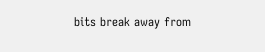bits break away from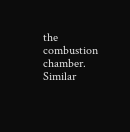the combustion chamber.
Similar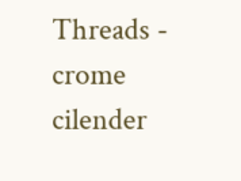Threads - crome cilender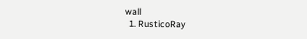wall
  1. RusticoRay